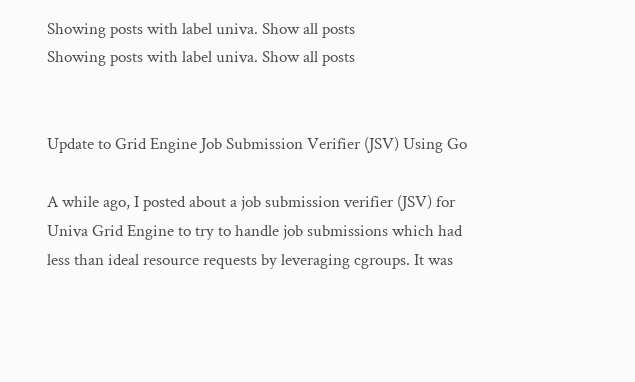Showing posts with label univa. Show all posts
Showing posts with label univa. Show all posts


Update to Grid Engine Job Submission Verifier (JSV) Using Go

A while ago, I posted about a job submission verifier (JSV) for Univa Grid Engine to try to handle job submissions which had less than ideal resource requests by leveraging cgroups. It was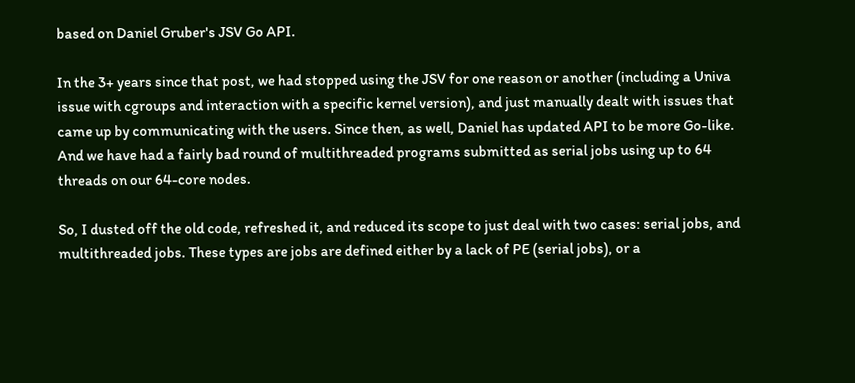based on Daniel Gruber's JSV Go API.

In the 3+ years since that post, we had stopped using the JSV for one reason or another (including a Univa issue with cgroups and interaction with a specific kernel version), and just manually dealt with issues that came up by communicating with the users. Since then, as well, Daniel has updated API to be more Go-like. And we have had a fairly bad round of multithreaded programs submitted as serial jobs using up to 64 threads on our 64-core nodes.

So, I dusted off the old code, refreshed it, and reduced its scope to just deal with two cases: serial jobs, and multithreaded jobs. These types are jobs are defined either by a lack of PE (serial jobs), or a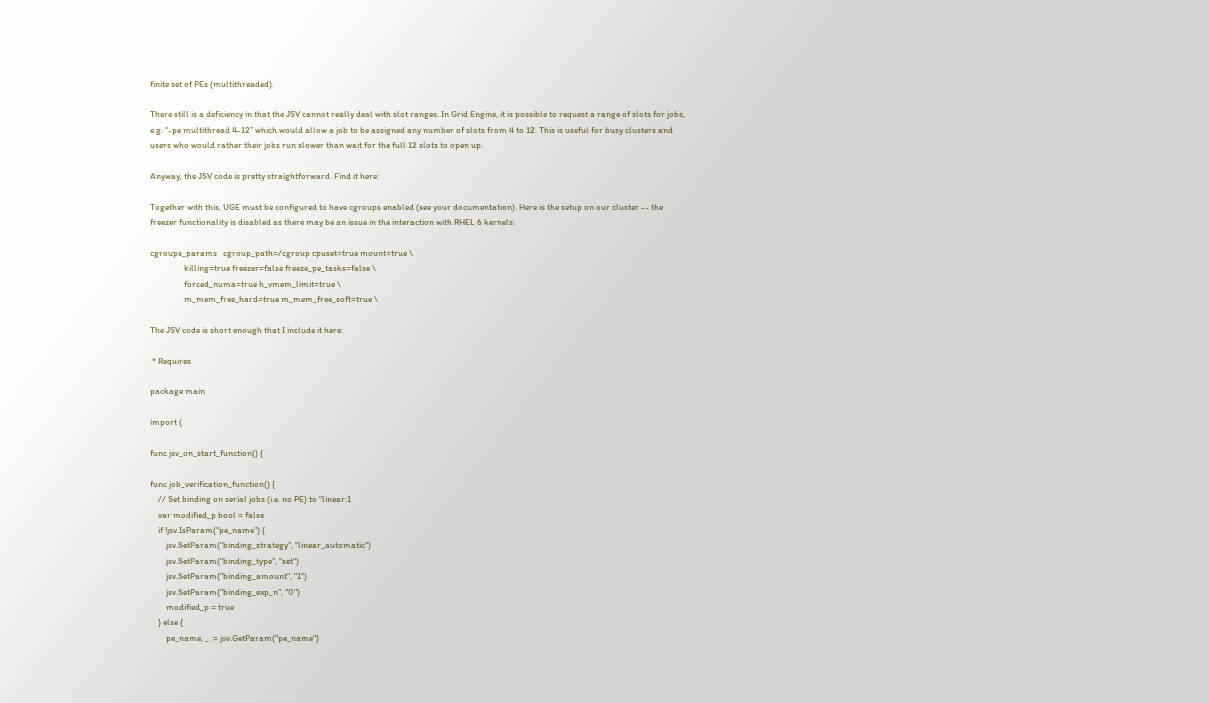finite set of PEs (multithreaded).

There still is a deficiency in that the JSV cannot really deal with slot ranges. In Grid Engine, it is possible to request a range of slots for jobs, e.g. “-pe multithread 4-12” which would allow a job to be assigned any number of slots from 4 to 12. This is useful for busy clusters and users who would rather their jobs run slower than wait for the full 12 slots to open up.

Anyway, the JSV code is pretty straightforward. Find it here:

Together with this, UGE must be configured to have cgroups enabled (see your documentation). Here is the setup on our cluster -- the freezer functionality is disabled as there may be an issue in the interaction with RHEL 6 kernels:

cgroups_params   cgroup_path=/cgroup cpuset=true mount=true \
                 killing=true freezer=false freeze_pe_tasks=false \
                 forced_numa=true h_vmem_limit=true \
                 m_mem_free_hard=true m_mem_free_soft=true \

The JSV code is short enough that I include it here:

 * Requires

package main

import (

func jsv_on_start_function() {

func job_verification_function() {
    // Set binding on serial jobs (i.e. no PE) to "linear:1
    var modified_p bool = false
    if !jsv.IsParam("pe_name") {
        jsv.SetParam("binding_strategy", "linear_automatic")
        jsv.SetParam("binding_type", "set")
        jsv.SetParam("binding_amount", "1")
        jsv.SetParam("binding_exp_n", "0")
        modified_p = true
    } else {
        pe_name, _ := jsv.GetParam("pe_name")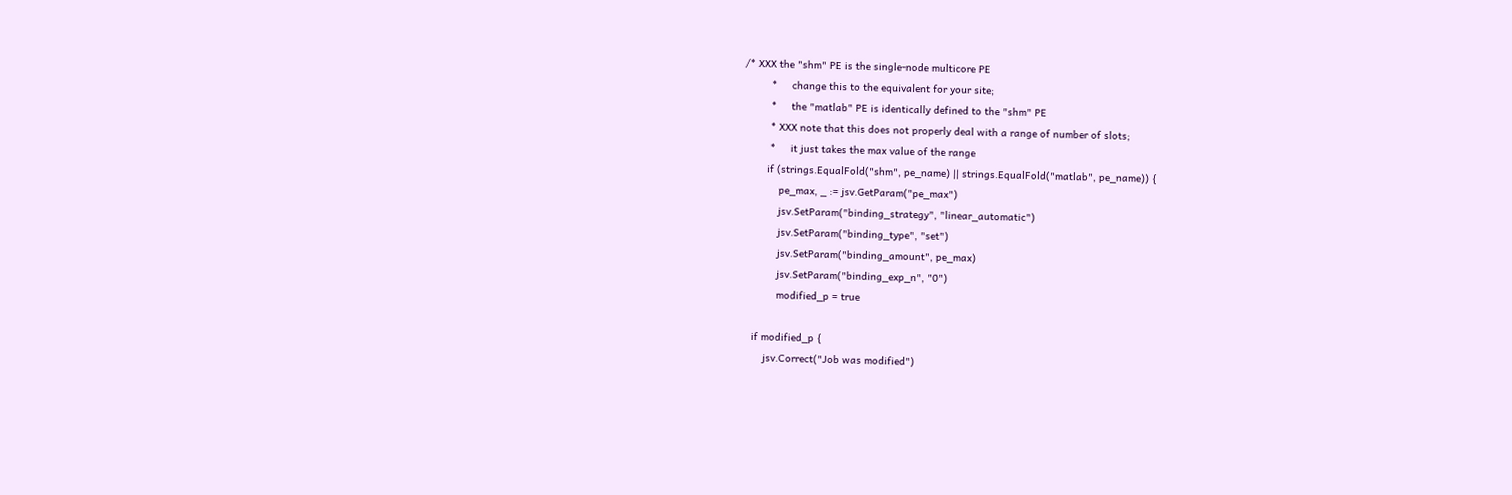/* XXX the "shm" PE is the single-node multicore PE
         *     change this to the equivalent for your site;
         *     the "matlab" PE is identically defined to the "shm" PE
         * XXX note that this does not properly deal with a range of number of slots;
         *     it just takes the max value of the range
        if (strings.EqualFold("shm", pe_name) || strings.EqualFold("matlab", pe_name)) {
            pe_max, _ := jsv.GetParam("pe_max")
            jsv.SetParam("binding_strategy", "linear_automatic")
            jsv.SetParam("binding_type", "set")
            jsv.SetParam("binding_amount", pe_max)
            jsv.SetParam("binding_exp_n", "0")
            modified_p = true

    if modified_p {
        jsv.Correct("Job was modified")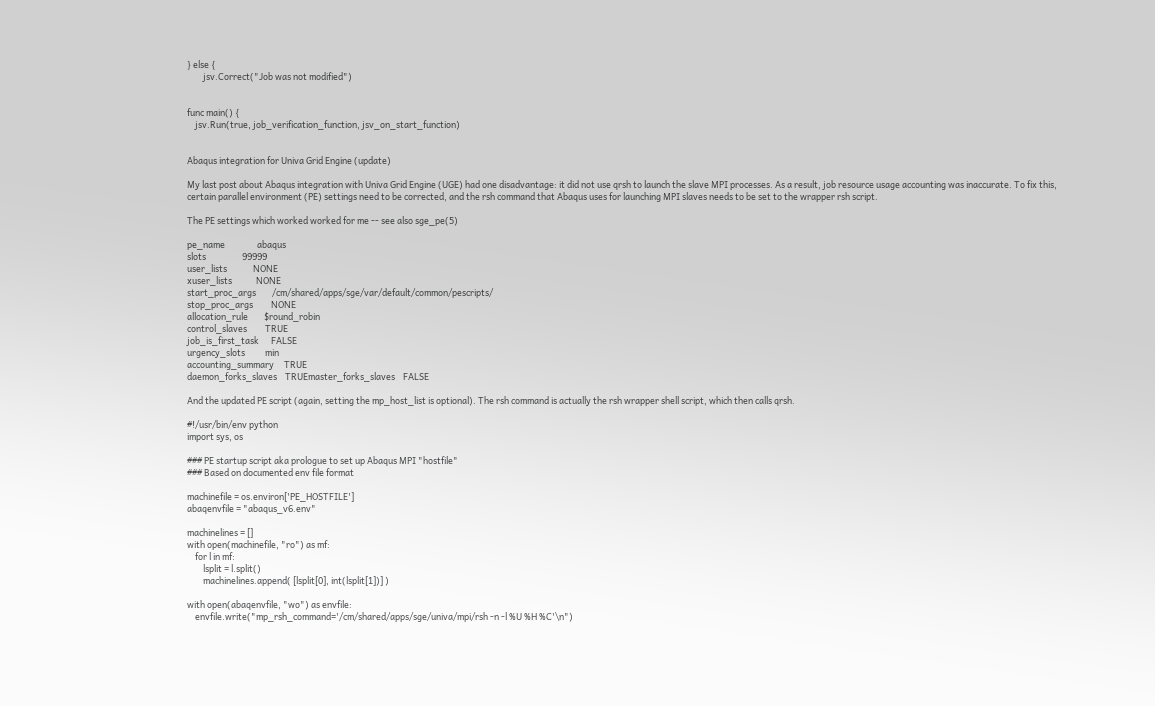} else {
        jsv.Correct("Job was not modified")


func main() {
    jsv.Run(true, job_verification_function, jsv_on_start_function)


Abaqus integration for Univa Grid Engine (update)

My last post about Abaqus integration with Univa Grid Engine (UGE) had one disadvantage: it did not use qrsh to launch the slave MPI processes. As a result, job resource usage accounting was inaccurate. To fix this, certain parallel environment (PE) settings need to be corrected, and the rsh command that Abaqus uses for launching MPI slaves needs to be set to the wrapper rsh script.

The PE settings which worked worked for me -- see also sge_pe(5)

pe_name                abaqus
slots                  99999
user_lists             NONE
xuser_lists            NONE
start_proc_args        /cm/shared/apps/sge/var/default/common/pescripts/
stop_proc_args         NONE
allocation_rule        $round_robin
control_slaves         TRUE
job_is_first_task      FALSE
urgency_slots          min
accounting_summary     TRUE
daemon_forks_slaves    TRUEmaster_forks_slaves    FALSE

And the updated PE script (again, setting the mp_host_list is optional). The rsh command is actually the rsh wrapper shell script, which then calls qrsh.

#!/usr/bin/env python
import sys, os

### PE startup script aka prologue to set up Abaqus MPI "hostfile"
### Based on documented env file format

machinefile = os.environ['PE_HOSTFILE']
abaqenvfile = "abaqus_v6.env"

machinelines = []
with open(machinefile, "ro") as mf:
    for l in mf:
        lsplit = l.split()
        machinelines.append( [lsplit[0], int(lsplit[1])] )

with open(abaqenvfile, "wo") as envfile:
    envfile.write("mp_rsh_command='/cm/shared/apps/sge/univa/mpi/rsh -n -l %U %H %C'\n")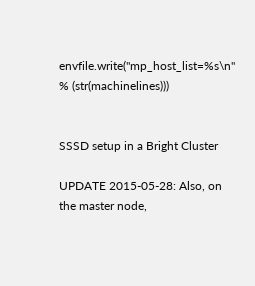envfile.write("mp_host_list=%s\n" % (str(machinelines)))


SSSD setup in a Bright Cluster

UPDATE 2015-05-28: Also, on the master node,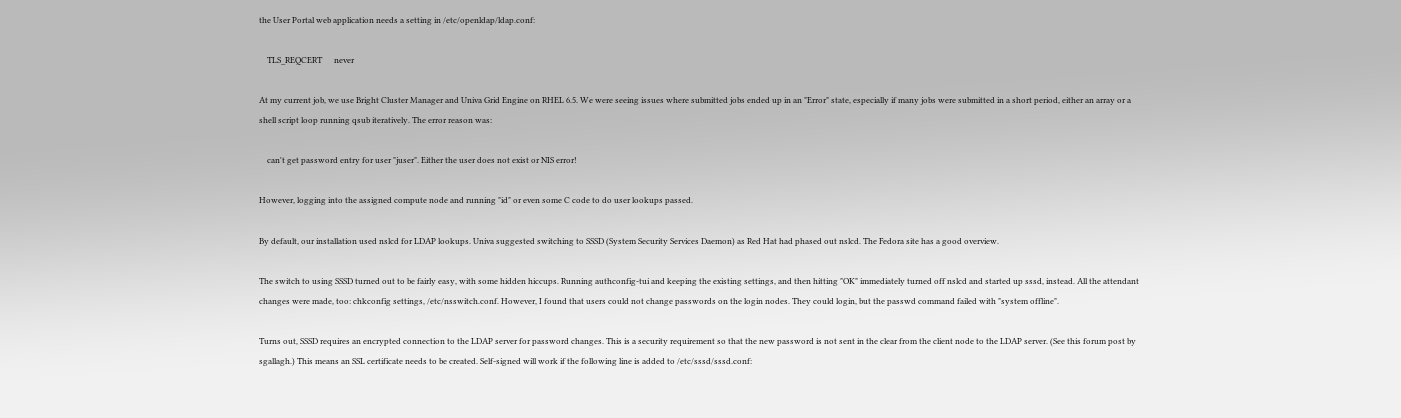the User Portal web application needs a setting in /etc/openldap/ldap.conf:

    TLS_REQCERT      never

At my current job, we use Bright Cluster Manager and Univa Grid Engine on RHEL 6.5. We were seeing issues where submitted jobs ended up in an "Error" state, especially if many jobs were submitted in a short period, either an array or a shell script loop running qsub iteratively. The error reason was:

    can't get password entry for user "juser". Either the user does not exist or NIS error!

However, logging into the assigned compute node and running "id" or even some C code to do user lookups passed.

By default, our installation used nslcd for LDAP lookups. Univa suggested switching to SSSD (System Security Services Daemon) as Red Hat had phased out nslcd. The Fedora site has a good overview.

The switch to using SSSD turned out to be fairly easy, with some hidden hiccups. Running authconfig-tui and keeping the existing settings, and then hitting "OK" immediately turned off nslcd and started up sssd, instead. All the attendant changes were made, too: chkconfig settings, /etc/nsswitch.conf. However, I found that users could not change passwords on the login nodes. They could login, but the passwd command failed with "system offline".

Turns out, SSSD requires an encrypted connection to the LDAP server for password changes. This is a security requirement so that the new password is not sent in the clear from the client node to the LDAP server. (See this forum post by sgallagh.) This means an SSL certificate needs to be created. Self-signed will work if the following line is added to /etc/sssd/sssd.conf: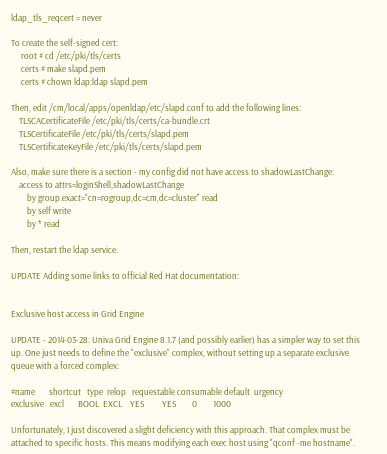ldap_tls_reqcert = never

To create the self-signed cert:
     root # cd /etc/pki/tls/certs
     certs # make slapd.pem
     certs # chown ldap:ldap slapd.pem

Then, edit /cm/local/apps/openldap/etc/slapd.conf to add the following lines:
    TLSCACertificateFile /etc/pki/tls/certs/ca-bundle.crt
    TLSCertificateFile /etc/pki/tls/certs/slapd.pem
    TLSCertificateKeyFile /etc/pki/tls/certs/slapd.pem

Also, make sure there is a section - my config did not have access to shadowLastChange:
    access to attrs=loginShell,shadowLastChange
        by group.exact="cn=rogroup,dc=cm,dc=cluster" read
        by self write
        by * read

Then, restart the ldap service.

UPDATE Adding some links to official Red Hat documentation:


Exclusive host access in Grid Engine

UPDATE - 2014-03-28: Univa Grid Engine 8.1.7 (and possibly earlier) has a simpler way to set this up. One just needs to define the "exclusive" complex, without setting up a separate exclusive queue with a forced complex:

#name       shortcut   type  relop   requestable consumable default  urgency
exclusive   excl       BOOL  EXCL    YES         YES        0        1000

Unfortunately, I just discovered a slight deficiency with this approach. That complex must be attached to specific hosts. This means modifying each exec host using "qconf -me hostname".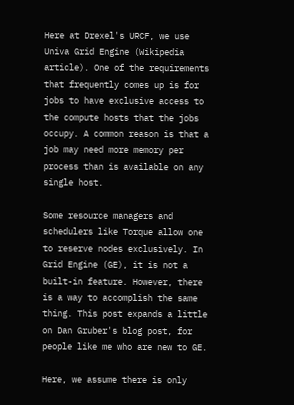Here at Drexel's URCF, we use Univa Grid Engine (Wikipedia article). One of the requirements that frequently comes up is for jobs to have exclusive access to the compute hosts that the jobs occupy. A common reason is that a job may need more memory per process than is available on any single host.

Some resource managers and schedulers like Torque allow one to reserve nodes exclusively. In Grid Engine (GE), it is not a built-in feature. However, there is a way to accomplish the same thing. This post expands a little on Dan Gruber's blog post, for people like me who are new to GE.

Here, we assume there is only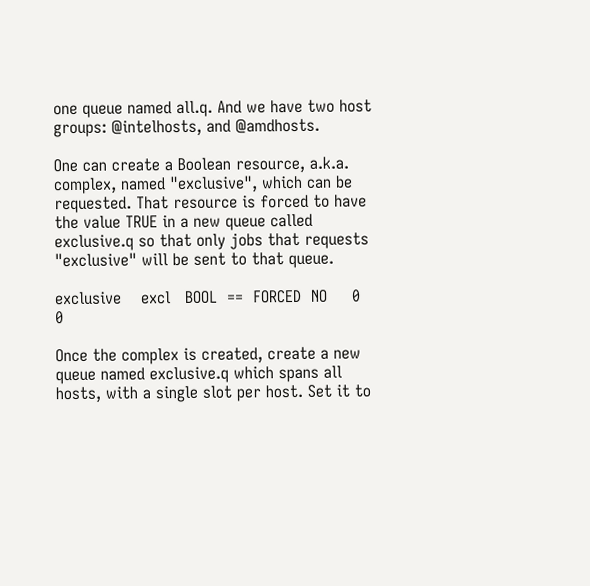one queue named all.q. And we have two host groups: @intelhosts, and @amdhosts.

One can create a Boolean resource, a.k.a. complex, named "exclusive", which can be requested. That resource is forced to have the value TRUE in a new queue called exclusive.q so that only jobs that requests "exclusive" will be sent to that queue.

exclusive    excl   BOOL  ==  FORCED  NO     0    0

Once the complex is created, create a new queue named exclusive.q which spans all hosts, with a single slot per host. Set it to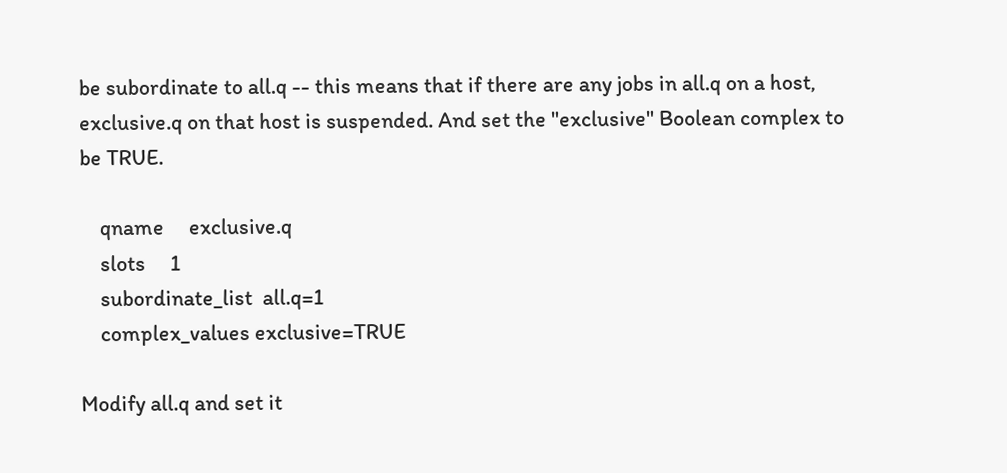be subordinate to all.q -- this means that if there are any jobs in all.q on a host, exclusive.q on that host is suspended. And set the "exclusive" Boolean complex to be TRUE.

    qname     exclusive.q
    slots     1
    subordinate_list  all.q=1
    complex_values exclusive=TRUE

Modify all.q and set it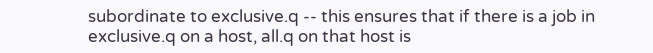subordinate to exclusive.q -- this ensures that if there is a job in exclusive.q on a host, all.q on that host is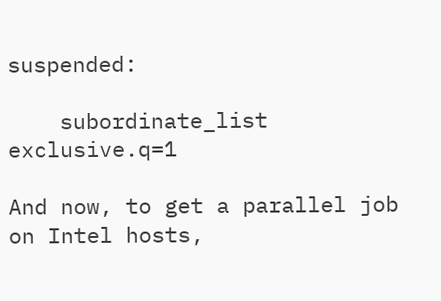suspended:

    subordinate_list    exclusive.q=1

And now, to get a parallel job on Intel hosts,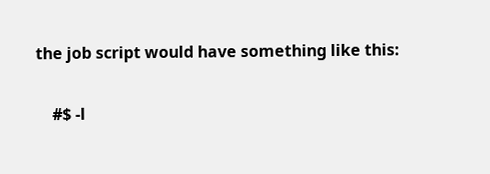the job script would have something like this:

    #$ -l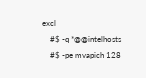excl
    #$ -q *@@intelhosts
    #$ -pe mvapich 128